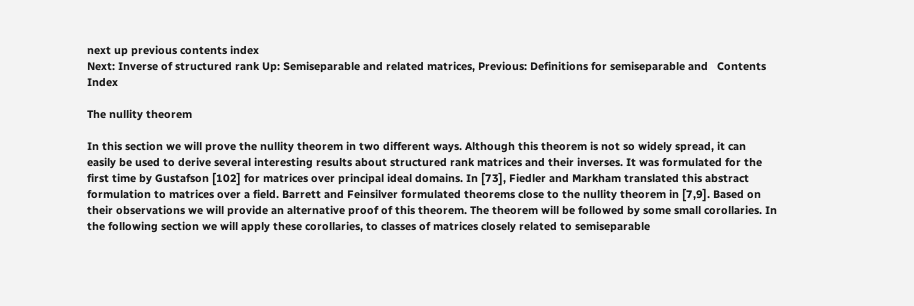next up previous contents index
Next: Inverse of structured rank Up: Semiseparable and related matrices, Previous: Definitions for semiseparable and   Contents   Index

The nullity theorem

In this section we will prove the nullity theorem in two different ways. Although this theorem is not so widely spread, it can easily be used to derive several interesting results about structured rank matrices and their inverses. It was formulated for the first time by Gustafson [102] for matrices over principal ideal domains. In [73], Fiedler and Markham translated this abstract formulation to matrices over a field. Barrett and Feinsilver formulated theorems close to the nullity theorem in [7,9]. Based on their observations we will provide an alternative proof of this theorem. The theorem will be followed by some small corollaries. In the following section we will apply these corollaries, to classes of matrices closely related to semiseparable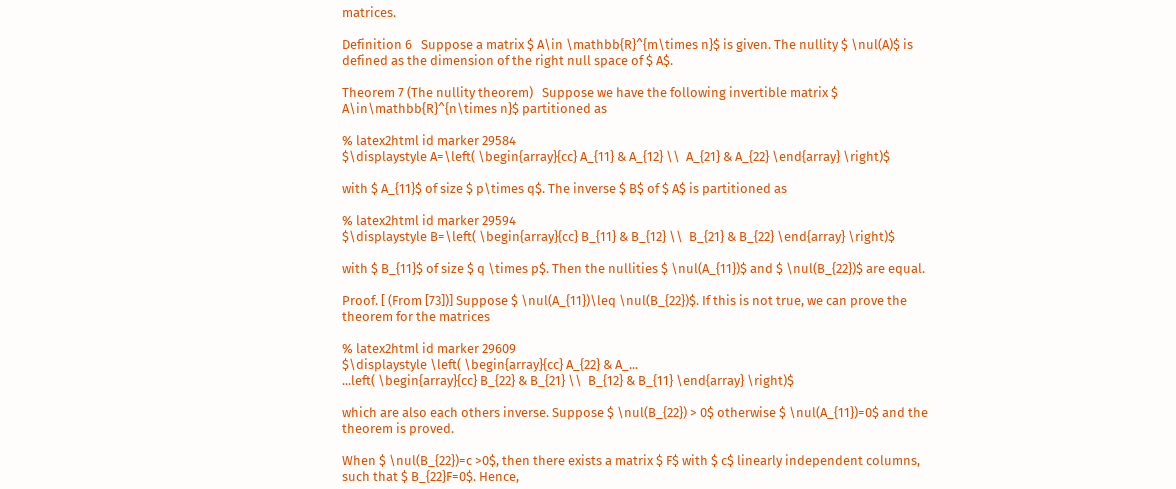matrices.

Definition 6   Suppose a matrix $ A\in \mathbb{R}^{m\times n}$ is given. The nullity $ \nul(A)$ is defined as the dimension of the right null space of $ A$.

Theorem 7 (The nullity theorem)   Suppose we have the following invertible matrix $ A\in\mathbb{R}^{n\times n}$ partitioned as

% latex2html id marker 29584
$\displaystyle A=\left( \begin{array}{cc} A_{11} & A_{12} \\  A_{21} & A_{22} \end{array} \right)$

with $ A_{11}$ of size $ p\times q$. The inverse $ B$ of $ A$ is partitioned as

% latex2html id marker 29594
$\displaystyle B=\left( \begin{array}{cc} B_{11} & B_{12} \\  B_{21} & B_{22} \end{array} \right)$

with $ B_{11}$ of size $ q \times p$. Then the nullities $ \nul(A_{11})$ and $ \nul(B_{22})$ are equal.

Proof. [ (From [73])] Suppose $ \nul(A_{11})\leq \nul(B_{22})$. If this is not true, we can prove the theorem for the matrices

% latex2html id marker 29609
$\displaystyle \left( \begin{array}{cc} A_{22} & A_...
...left( \begin{array}{cc} B_{22} & B_{21} \\  B_{12} & B_{11} \end{array} \right)$

which are also each others inverse. Suppose $ \nul(B_{22}) > 0$ otherwise $ \nul(A_{11})=0$ and the theorem is proved.

When $ \nul(B_{22})=c >0$, then there exists a matrix $ F$ with $ c$ linearly independent columns, such that $ B_{22}F=0$. Hence,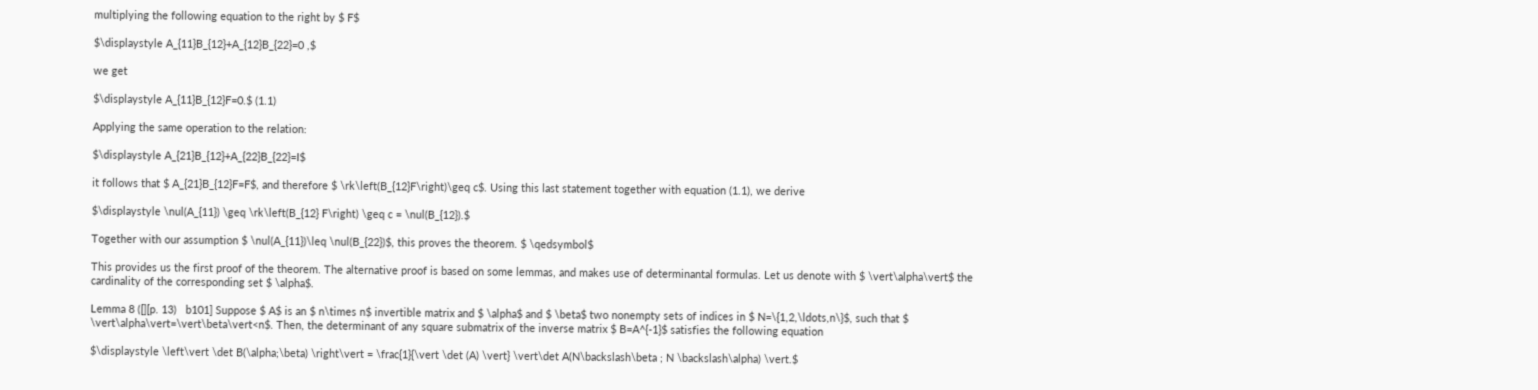multiplying the following equation to the right by $ F$

$\displaystyle A_{11}B_{12}+A_{12}B_{22}=0 ,$

we get

$\displaystyle A_{11}B_{12}F=0.$ (1.1)

Applying the same operation to the relation:

$\displaystyle A_{21}B_{12}+A_{22}B_{22}=I$

it follows that $ A_{21}B_{12}F=F$, and therefore $ \rk\left(B_{12}F\right)\geq c$. Using this last statement together with equation (1.1), we derive

$\displaystyle \nul(A_{11}) \geq \rk\left(B_{12} F\right) \geq c = \nul(B_{12}).$

Together with our assumption $ \nul(A_{11})\leq \nul(B_{22})$, this proves the theorem. $ \qedsymbol$

This provides us the first proof of the theorem. The alternative proof is based on some lemmas, and makes use of determinantal formulas. Let us denote with $ \vert\alpha\vert$ the cardinality of the corresponding set $ \alpha$.

Lemma 8 ([][p. 13)   b101] Suppose $ A$ is an $ n\times n$ invertible matrix and $ \alpha$ and $ \beta$ two nonempty sets of indices in $ N=\{1,2,\ldots,n\}$, such that $ \vert\alpha\vert=\vert\beta\vert<n$. Then, the determinant of any square submatrix of the inverse matrix $ B=A^{-1}$ satisfies the following equation

$\displaystyle \left\vert \det B(\alpha;\beta) \right\vert = \frac{1}{\vert \det (A) \vert} \vert\det A(N\backslash\beta ; N \backslash\alpha) \vert.$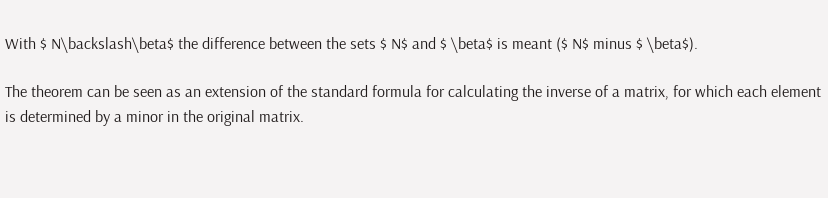With $ N\backslash\beta$ the difference between the sets $ N$ and $ \beta$ is meant ($ N$ minus $ \beta$).

The theorem can be seen as an extension of the standard formula for calculating the inverse of a matrix, for which each element is determined by a minor in the original matrix.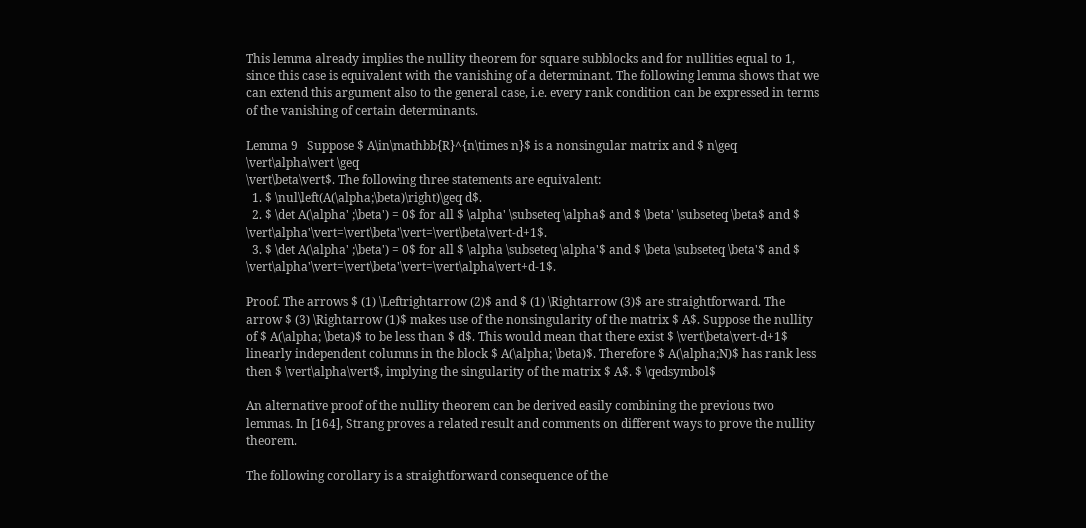This lemma already implies the nullity theorem for square subblocks and for nullities equal to 1, since this case is equivalent with the vanishing of a determinant. The following lemma shows that we can extend this argument also to the general case, i.e. every rank condition can be expressed in terms of the vanishing of certain determinants.

Lemma 9   Suppose $ A\in\mathbb{R}^{n\times n}$ is a nonsingular matrix and $ n\geq \vert\alpha\vert \geq
\vert\beta\vert$. The following three statements are equivalent:
  1. $ \nul\left(A(\alpha;\beta)\right)\geq d$.
  2. $ \det A(\alpha' ;\beta') = 0$ for all $ \alpha' \subseteq \alpha$ and $ \beta' \subseteq \beta$ and $ \vert\alpha'\vert=\vert\beta'\vert=\vert\beta\vert-d+1$.
  3. $ \det A(\alpha' ;\beta') = 0$ for all $ \alpha \subseteq \alpha'$ and $ \beta \subseteq \beta'$ and $ \vert\alpha'\vert=\vert\beta'\vert=\vert\alpha\vert+d-1$.

Proof. The arrows $ (1) \Leftrightarrow (2)$ and $ (1) \Rightarrow (3)$ are straightforward. The arrow $ (3) \Rightarrow (1)$ makes use of the nonsingularity of the matrix $ A$. Suppose the nullity of $ A(\alpha; \beta)$ to be less than $ d$. This would mean that there exist $ \vert\beta\vert-d+1$ linearly independent columns in the block $ A(\alpha; \beta)$. Therefore $ A(\alpha;N)$ has rank less then $ \vert\alpha\vert$, implying the singularity of the matrix $ A$. $ \qedsymbol$

An alternative proof of the nullity theorem can be derived easily combining the previous two lemmas. In [164], Strang proves a related result and comments on different ways to prove the nullity theorem.

The following corollary is a straightforward consequence of the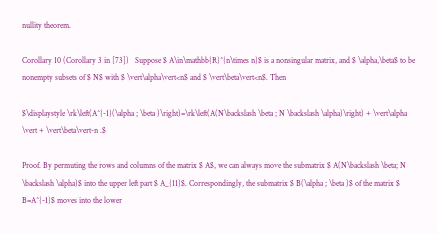nullity theorem.

Corollary 10 (Corollary 3 in [73])   Suppose $ A\in\mathbb{R}^{n\times n}$ is a nonsingular matrix, and $ \alpha,\beta$ to be nonempty subsets of $ N$ with $ \vert\alpha\vert<n$ and $ \vert\beta\vert<n$. Then

$\displaystyle \rk\left(A^{-1}(\alpha ; \beta )\right)=\rk\left(A(N\backslash \beta ; N \backslash \alpha)\right) + \vert\alpha \vert + \vert\beta\vert-n .$

Proof. By permuting the rows and columns of the matrix $ A$, we can always move the submatrix $ A(N\backslash \beta; N \backslash \alpha)$ into the upper left part $ A_{11}$. Correspondingly, the submatrix $ B(\alpha ; \beta )$ of the matrix $ B=A^{-1}$ moves into the lower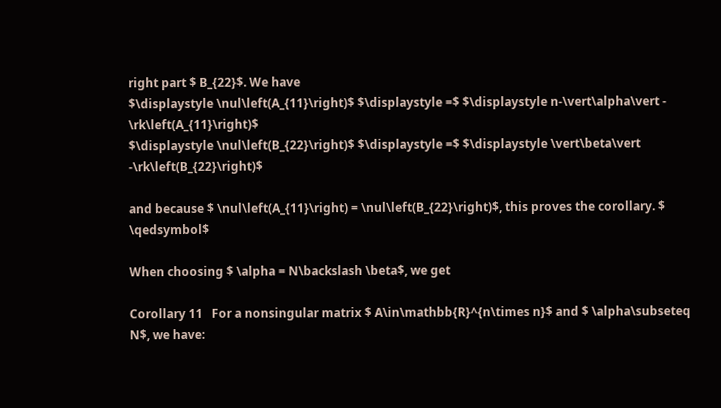right part $ B_{22}$. We have
$\displaystyle \nul\left(A_{11}\right)$ $\displaystyle =$ $\displaystyle n-\vert\alpha\vert - \rk\left(A_{11}\right)$
$\displaystyle \nul\left(B_{22}\right)$ $\displaystyle =$ $\displaystyle \vert\beta\vert -\rk\left(B_{22}\right)$

and because $ \nul\left(A_{11}\right) = \nul\left(B_{22}\right)$, this proves the corollary. $ \qedsymbol$

When choosing $ \alpha = N\backslash \beta$, we get

Corollary 11   For a nonsingular matrix $ A\in\mathbb{R}^{n\times n}$ and $ \alpha\subseteq
N$, we have: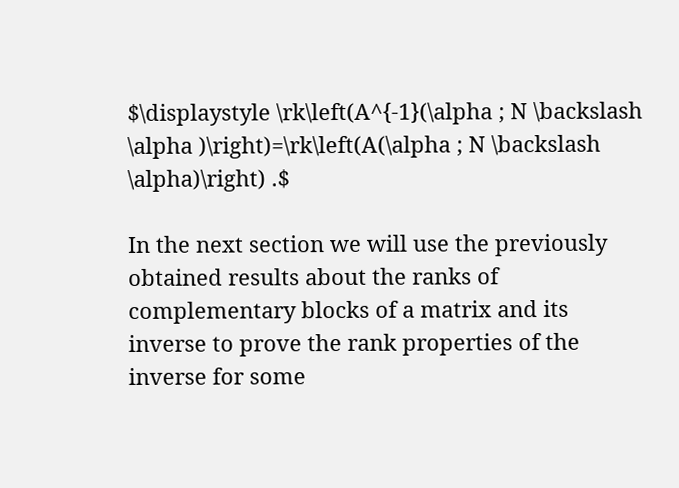$\displaystyle \rk\left(A^{-1}(\alpha ; N \backslash \alpha )\right)=\rk\left(A(\alpha ; N \backslash \alpha)\right) .$

In the next section we will use the previously obtained results about the ranks of complementary blocks of a matrix and its inverse to prove the rank properties of the inverse for some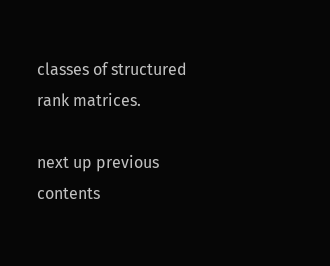classes of structured rank matrices.

next up previous contents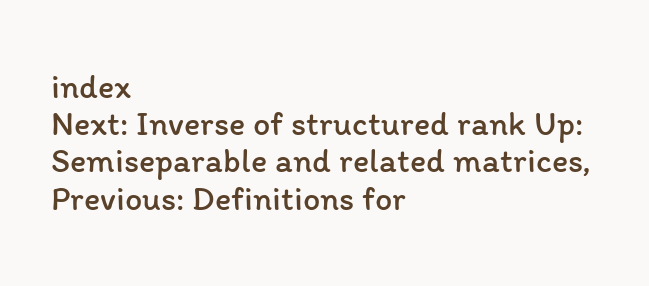index
Next: Inverse of structured rank Up: Semiseparable and related matrices, Previous: Definitions for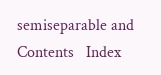semiseparable and   Contents   Index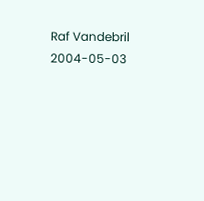Raf Vandebril 2004-05-03